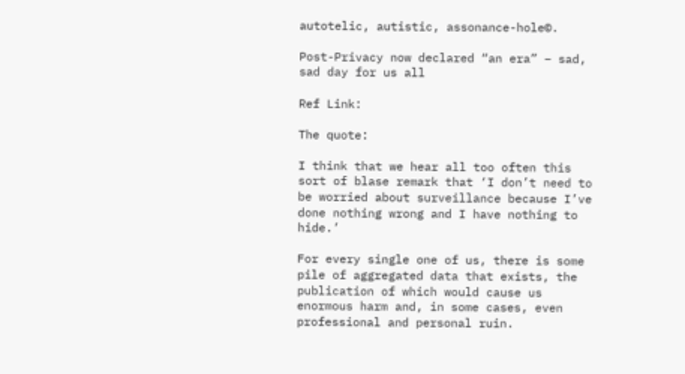autotelic, autistic, assonance-hole©.

Post-Privacy now declared “an era” – sad, sad day for us all

Ref Link:

The quote:

I think that we hear all too often this sort of blase remark that ‘I don’t need to be worried about surveillance because I’ve done nothing wrong and I have nothing to hide.’

For every single one of us, there is some pile of aggregated data that exists, the publication of which would cause us enormous harm and, in some cases, even professional and personal ruin.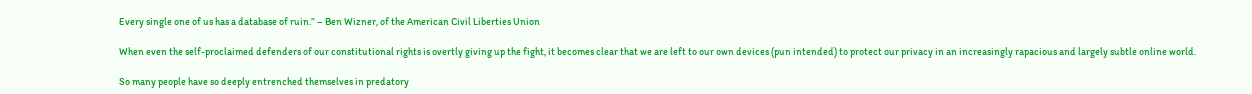Every single one of us has a database of ruin.” – Ben Wizner, of the American Civil Liberties Union

When even the self-proclaimed defenders of our constitutional rights is overtly giving up the fight, it becomes clear that we are left to our own devices (pun intended) to protect our privacy in an increasingly rapacious and largely subtle online world.

So many people have so deeply entrenched themselves in predatory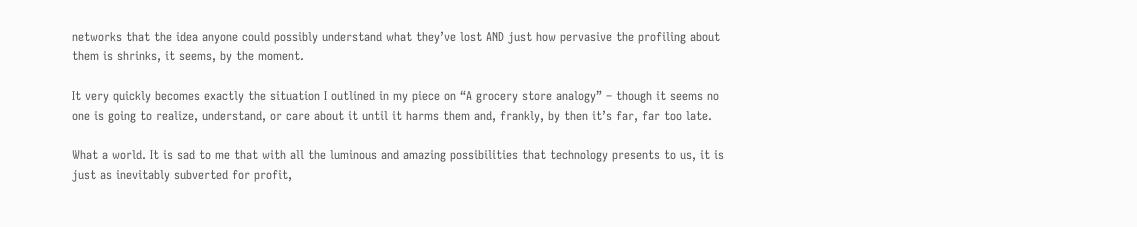networks that the idea anyone could possibly understand what they’ve lost AND just how pervasive the profiling about them is shrinks, it seems, by the moment.

It very quickly becomes exactly the situation I outlined in my piece on “A grocery store analogy” – though it seems no one is going to realize, understand, or care about it until it harms them and, frankly, by then it’s far, far too late.

What a world. It is sad to me that with all the luminous and amazing possibilities that technology presents to us, it is just as inevitably subverted for profit,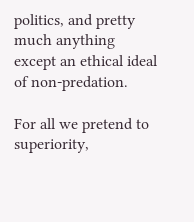politics, and pretty much anything except an ethical ideal of non-predation.

For all we pretend to superiority,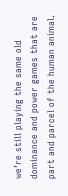we’re still playing the same old dominance and power games that are part and parcel of the human animal.